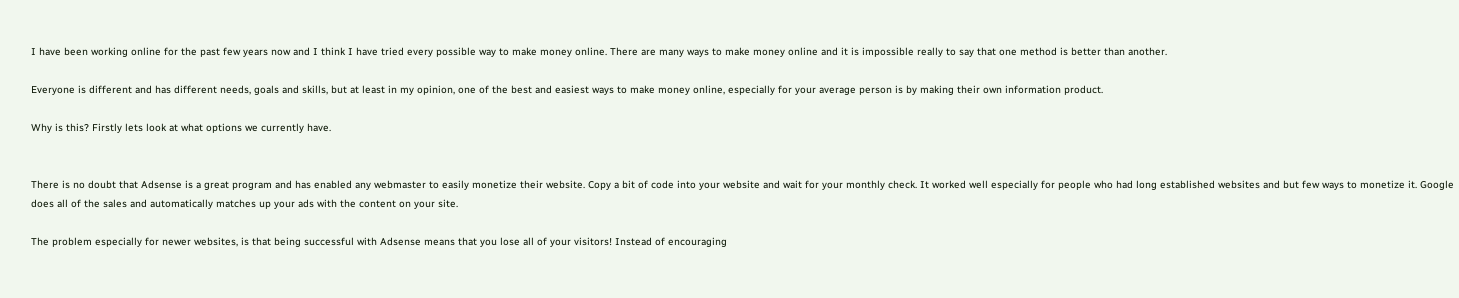I have been working online for the past few years now and I think I have tried every possible way to make money online. There are many ways to make money online and it is impossible really to say that one method is better than another.

Everyone is different and has different needs, goals and skills, but at least in my opinion, one of the best and easiest ways to make money online, especially for your average person is by making their own information product.

Why is this? Firstly lets look at what options we currently have.


There is no doubt that Adsense is a great program and has enabled any webmaster to easily monetize their website. Copy a bit of code into your website and wait for your monthly check. It worked well especially for people who had long established websites and but few ways to monetize it. Google does all of the sales and automatically matches up your ads with the content on your site.

The problem especially for newer websites, is that being successful with Adsense means that you lose all of your visitors! Instead of encouraging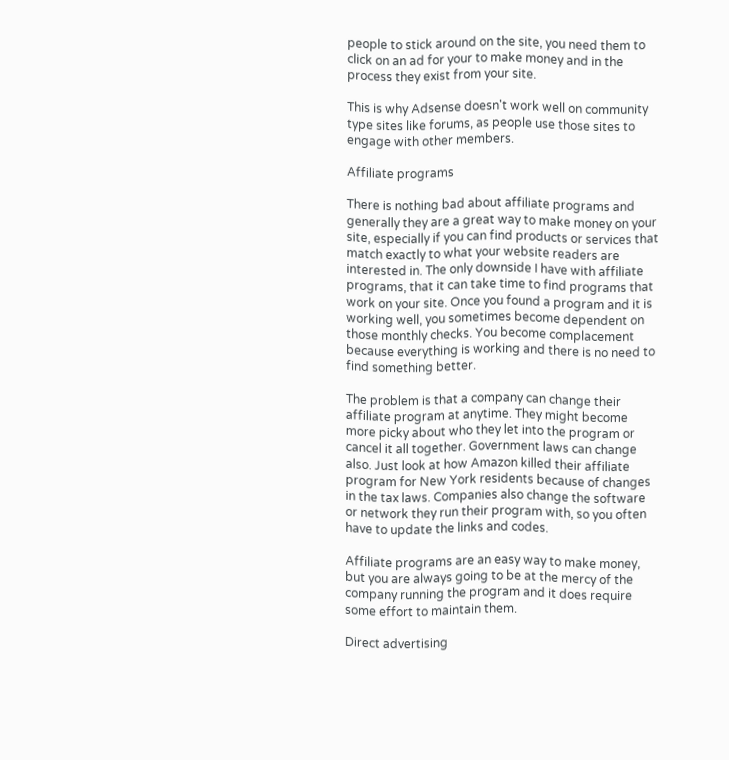people to stick around on the site, you need them to click on an ad for your to make money and in the process they exist from your site.

This is why Adsense doesn't work well on community type sites like forums, as people use those sites to engage with other members.

Affiliate programs

There is nothing bad about affiliate programs and generally they are a great way to make money on your site, especially if you can find products or services that match exactly to what your website readers are interested in. The only downside I have with affiliate programs, that it can take time to find programs that work on your site. Once you found a program and it is working well, you sometimes become dependent on those monthly checks. You become complacement because everything is working and there is no need to find something better.

The problem is that a company can change their affiliate program at anytime. They might become more picky about who they let into the program or cancel it all together. Government laws can change also. Just look at how Amazon killed their affiliate program for New York residents because of changes in the tax laws. Companies also change the software or network they run their program with, so you often have to update the links and codes.

Affiliate programs are an easy way to make money, but you are always going to be at the mercy of the company running the program and it does require some effort to maintain them.

Direct advertising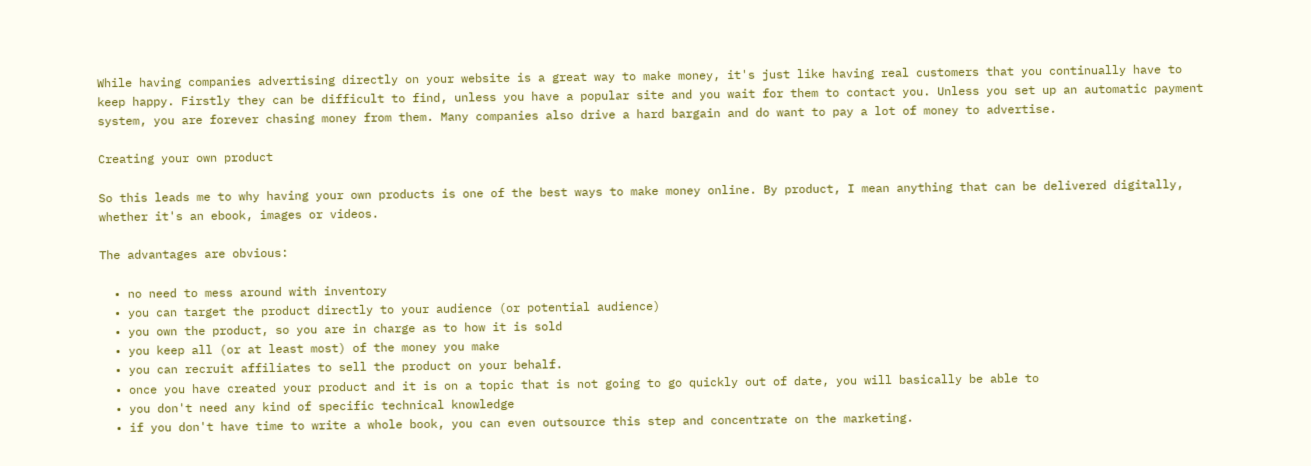While having companies advertising directly on your website is a great way to make money, it's just like having real customers that you continually have to keep happy. Firstly they can be difficult to find, unless you have a popular site and you wait for them to contact you. Unless you set up an automatic payment system, you are forever chasing money from them. Many companies also drive a hard bargain and do want to pay a lot of money to advertise.

Creating your own product

So this leads me to why having your own products is one of the best ways to make money online. By product, I mean anything that can be delivered digitally, whether it's an ebook, images or videos.

The advantages are obvious:

  • no need to mess around with inventory
  • you can target the product directly to your audience (or potential audience)
  • you own the product, so you are in charge as to how it is sold
  • you keep all (or at least most) of the money you make
  • you can recruit affiliates to sell the product on your behalf.
  • once you have created your product and it is on a topic that is not going to go quickly out of date, you will basically be able to
  • you don't need any kind of specific technical knowledge
  • if you don't have time to write a whole book, you can even outsource this step and concentrate on the marketing.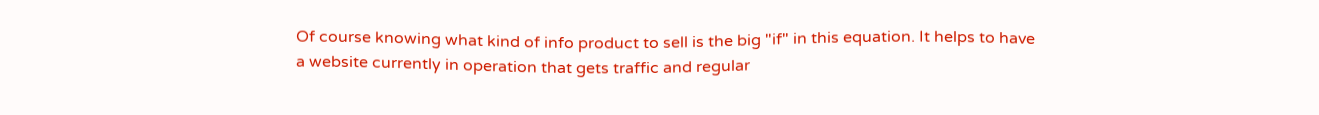Of course knowing what kind of info product to sell is the big "if" in this equation. It helps to have a website currently in operation that gets traffic and regular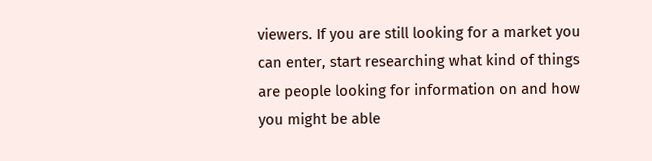viewers. If you are still looking for a market you can enter, start researching what kind of things are people looking for information on and how you might be able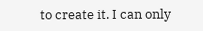to create it. I can only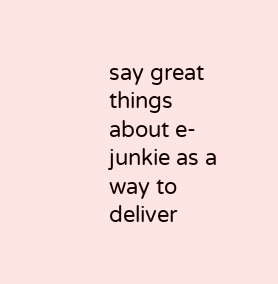say great things about e-junkie as a way to deliver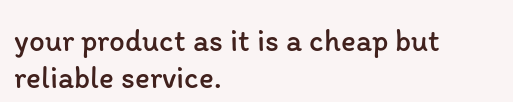your product as it is a cheap but reliable service.